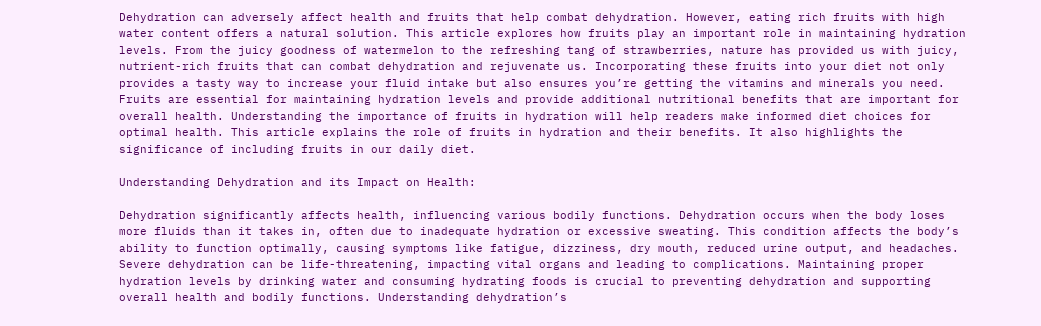Dehydration can adversely affect health and fruits that help combat dehydration. However, eating rich fruits with high water content offers a natural solution. This article explores how fruits play an important role in maintaining hydration levels. From the juicy goodness of watermelon to the refreshing tang of strawberries, nature has provided us with juicy, nutrient-rich fruits that can combat dehydration and rejuvenate us. Incorporating these fruits into your diet not only provides a tasty way to increase your fluid intake but also ensures you’re getting the vitamins and minerals you need. Fruits are essential for maintaining hydration levels and provide additional nutritional benefits that are important for overall health. Understanding the importance of fruits in hydration will help readers make informed diet choices for optimal health. This article explains the role of fruits in hydration and their benefits. It also highlights the significance of including fruits in our daily diet.

Understanding Dehydration and its Impact on Health:

Dehydration significantly affects health, influencing various bodily functions. Dehydration occurs when the body loses more fluids than it takes in, often due to inadequate hydration or excessive sweating. This condition affects the body’s ability to function optimally, causing symptoms like fatigue, dizziness, dry mouth, reduced urine output, and headaches. Severe dehydration can be life-threatening, impacting vital organs and leading to complications. Maintaining proper hydration levels by drinking water and consuming hydrating foods is crucial to preventing dehydration and supporting overall health and bodily functions. Understanding dehydration’s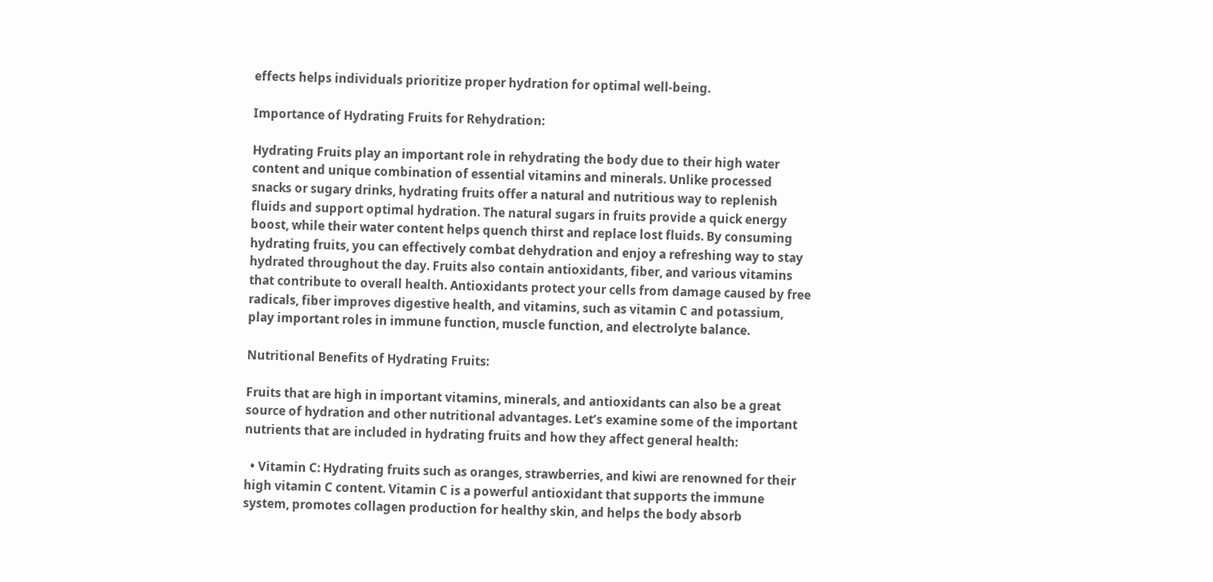effects helps individuals prioritize proper hydration for optimal well-being.

Importance of Hydrating Fruits for Rehydration:

Hydrating Fruits play an important role in rehydrating the body due to their high water content and unique combination of essential vitamins and minerals. Unlike processed snacks or sugary drinks, hydrating fruits offer a natural and nutritious way to replenish fluids and support optimal hydration. The natural sugars in fruits provide a quick energy boost, while their water content helps quench thirst and replace lost fluids. By consuming hydrating fruits, you can effectively combat dehydration and enjoy a refreshing way to stay hydrated throughout the day. Fruits also contain antioxidants, fiber, and various vitamins that contribute to overall health. Antioxidants protect your cells from damage caused by free radicals, fiber improves digestive health, and vitamins, such as vitamin C and potassium, play important roles in immune function, muscle function, and electrolyte balance.

Nutritional Benefits of Hydrating Fruits:

Fruits that are high in important vitamins, minerals, and antioxidants can also be a great source of hydration and other nutritional advantages. Let’s examine some of the important nutrients that are included in hydrating fruits and how they affect general health:

  • Vitamin C: Hydrating fruits such as oranges, strawberries, and kiwi are renowned for their high vitamin C content. Vitamin C is a powerful antioxidant that supports the immune system, promotes collagen production for healthy skin, and helps the body absorb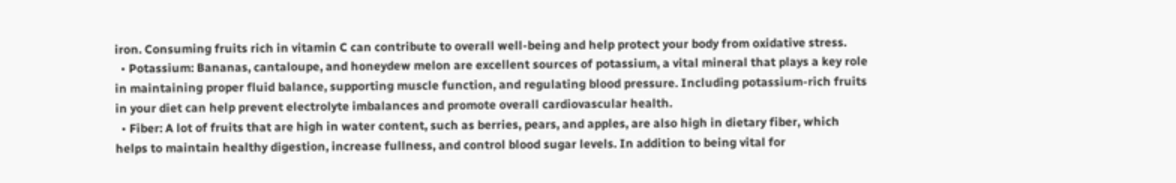iron. Consuming fruits rich in vitamin C can contribute to overall well-being and help protect your body from oxidative stress.
  • Potassium: Bananas, cantaloupe, and honeydew melon are excellent sources of potassium, a vital mineral that plays a key role in maintaining proper fluid balance, supporting muscle function, and regulating blood pressure. Including potassium-rich fruits in your diet can help prevent electrolyte imbalances and promote overall cardiovascular health.
  • Fiber: A lot of fruits that are high in water content, such as berries, pears, and apples, are also high in dietary fiber, which helps to maintain healthy digestion, increase fullness, and control blood sugar levels. In addition to being vital for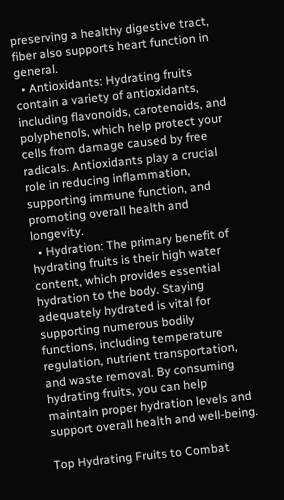preserving a healthy digestive tract, fiber also supports heart function in general.
  • Antioxidants: Hydrating fruits contain a variety of antioxidants, including flavonoids, carotenoids, and polyphenols, which help protect your cells from damage caused by free radicals. Antioxidants play a crucial role in reducing inflammation, supporting immune function, and promoting overall health and longevity.
  • Hydration: The primary benefit of hydrating fruits is their high water content, which provides essential hydration to the body. Staying adequately hydrated is vital for supporting numerous bodily functions, including temperature regulation, nutrient transportation, and waste removal. By consuming hydrating fruits, you can help maintain proper hydration levels and support overall health and well-being.

Top Hydrating Fruits to Combat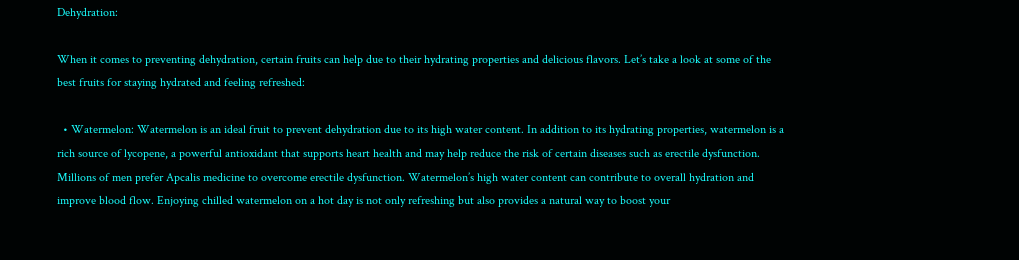Dehydration:

When it comes to preventing dehydration, certain fruits can help due to their hydrating properties and delicious flavors. Let’s take a look at some of the best fruits for staying hydrated and feeling refreshed:

  • Watermelon: Watermelon is an ideal fruit to prevent dehydration due to its high water content. In addition to its hydrating properties, watermelon is a rich source of lycopene, a powerful antioxidant that supports heart health and may help reduce the risk of certain diseases such as erectile dysfunction. Millions of men prefer Apcalis medicine to overcome erectile dysfunction. Watermelon’s high water content can contribute to overall hydration and improve blood flow. Enjoying chilled watermelon on a hot day is not only refreshing but also provides a natural way to boost your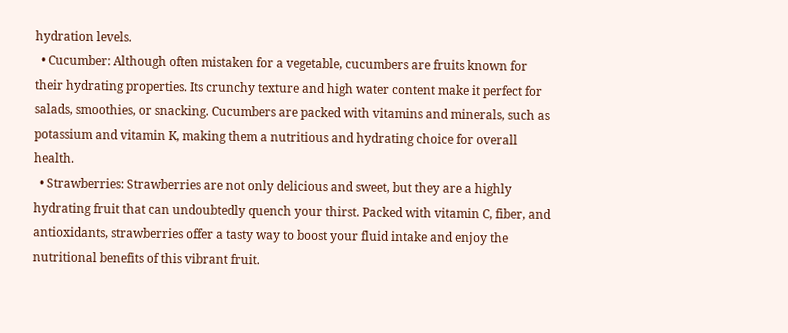hydration levels.
  • Cucumber: Although often mistaken for a vegetable, cucumbers are fruits known for their hydrating properties. Its crunchy texture and high water content make it perfect for salads, smoothies, or snacking. Cucumbers are packed with vitamins and minerals, such as potassium and vitamin K, making them a nutritious and hydrating choice for overall health.
  • Strawberries: Strawberries are not only delicious and sweet, but they are a highly hydrating fruit that can undoubtedly quench your thirst. Packed with vitamin C, fiber, and antioxidants, strawberries offer a tasty way to boost your fluid intake and enjoy the nutritional benefits of this vibrant fruit.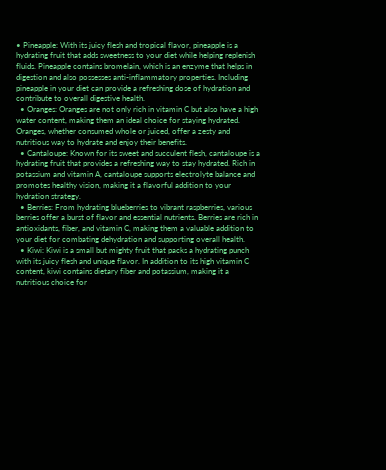• Pineapple: With its juicy flesh and tropical flavor, pineapple is a hydrating fruit that adds sweetness to your diet while helping replenish fluids. Pineapple contains bromelain, which is an enzyme that helps in digestion and also possesses anti-inflammatory properties. Including pineapple in your diet can provide a refreshing dose of hydration and contribute to overall digestive health.
  • Oranges: Oranges are not only rich in vitamin C but also have a high water content, making them an ideal choice for staying hydrated. Oranges, whether consumed whole or juiced, offer a zesty and nutritious way to hydrate and enjoy their benefits.
  • Cantaloupe: Known for its sweet and succulent flesh, cantaloupe is a hydrating fruit that provides a refreshing way to stay hydrated. Rich in potassium and vitamin A, cantaloupe supports electrolyte balance and promotes healthy vision, making it a flavorful addition to your hydration strategy.
  • Berries: From hydrating blueberries to vibrant raspberries, various berries offer a burst of flavor and essential nutrients. Berries are rich in antioxidants, fiber, and vitamin C, making them a valuable addition to your diet for combating dehydration and supporting overall health.
  • Kiwi: Kiwi is a small but mighty fruit that packs a hydrating punch with its juicy flesh and unique flavor. In addition to its high vitamin C content, kiwi contains dietary fiber and potassium, making it a nutritious choice for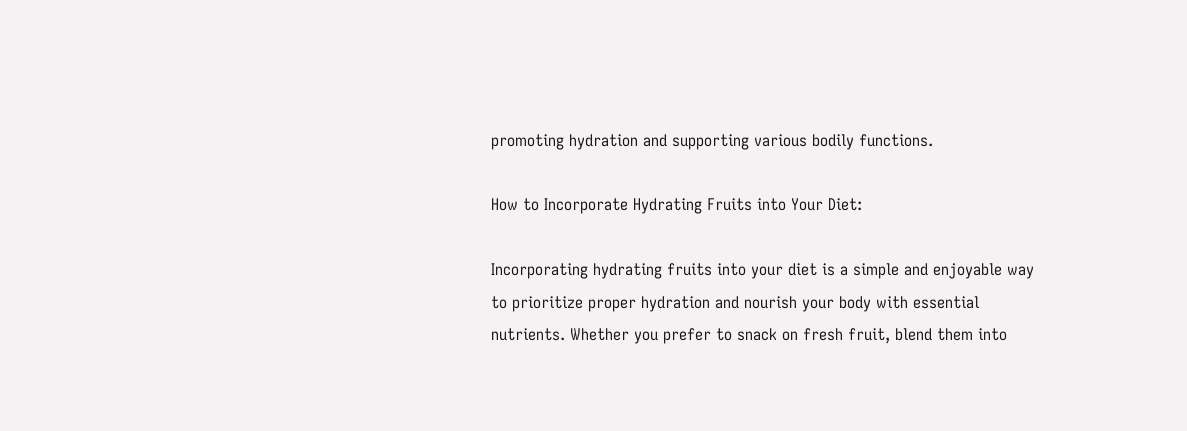promoting hydration and supporting various bodily functions.

How to Incorporate Hydrating Fruits into Your Diet:

Incorporating hydrating fruits into your diet is a simple and enjoyable way to prioritize proper hydration and nourish your body with essential nutrients. Whether you prefer to snack on fresh fruit, blend them into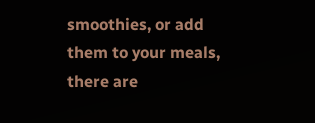smoothies, or add them to your meals, there are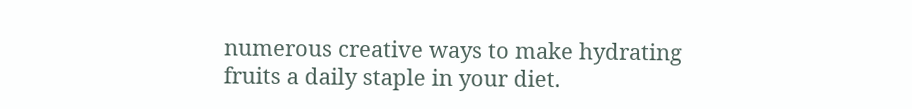numerous creative ways to make hydrating fruits a daily staple in your diet.